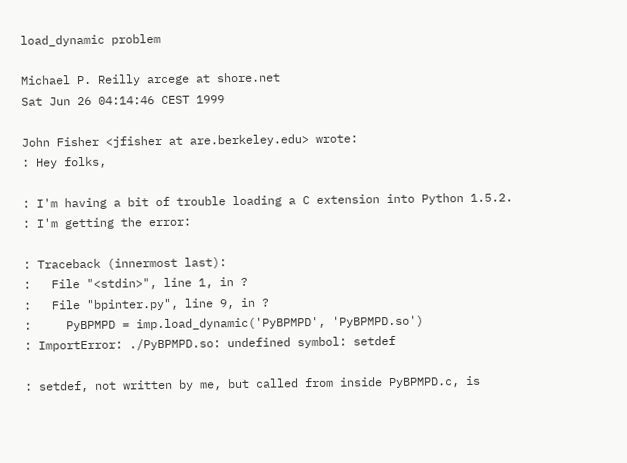load_dynamic problem

Michael P. Reilly arcege at shore.net
Sat Jun 26 04:14:46 CEST 1999

John Fisher <jfisher at are.berkeley.edu> wrote:
: Hey folks,

: I'm having a bit of trouble loading a C extension into Python 1.5.2.
: I'm getting the error:

: Traceback (innermost last):
:   File "<stdin>", line 1, in ?
:   File "bpinter.py", line 9, in ?
:     PyBPMPD = imp.load_dynamic('PyBPMPD', 'PyBPMPD.so')
: ImportError: ./PyBPMPD.so: undefined symbol: setdef

: setdef, not written by me, but called from inside PyBPMPD.c, is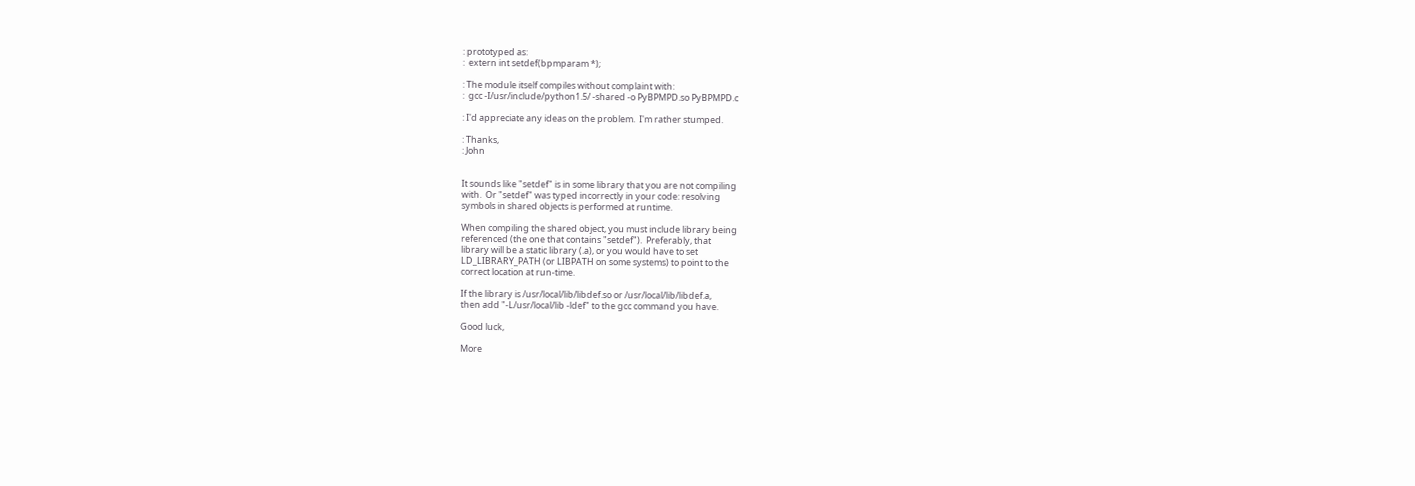: prototyped as:
:  extern int setdef(bpmparam *);

: The module itself compiles without complaint with:
:  gcc -I/usr/include/python1.5/ -shared -o PyBPMPD.so PyBPMPD.c

: I'd appreciate any ideas on the problem.  I'm rather stumped.

: Thanks,
: John


It sounds like "setdef" is in some library that you are not compiling
with.  Or "setdef" was typed incorrectly in your code: resolving
symbols in shared objects is performed at runtime.

When compiling the shared object, you must include library being
referenced (the one that contains "setdef").  Preferably, that
library will be a static library (.a), or you would have to set
LD_LIBRARY_PATH (or LIBPATH on some systems) to point to the
correct location at run-time.

If the library is /usr/local/lib/libdef.so or /usr/local/lib/libdef.a,
then add "-L/usr/local/lib -ldef" to the gcc command you have.

Good luck,

More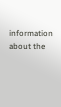information about the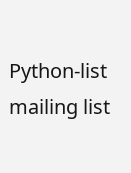Python-list mailing list